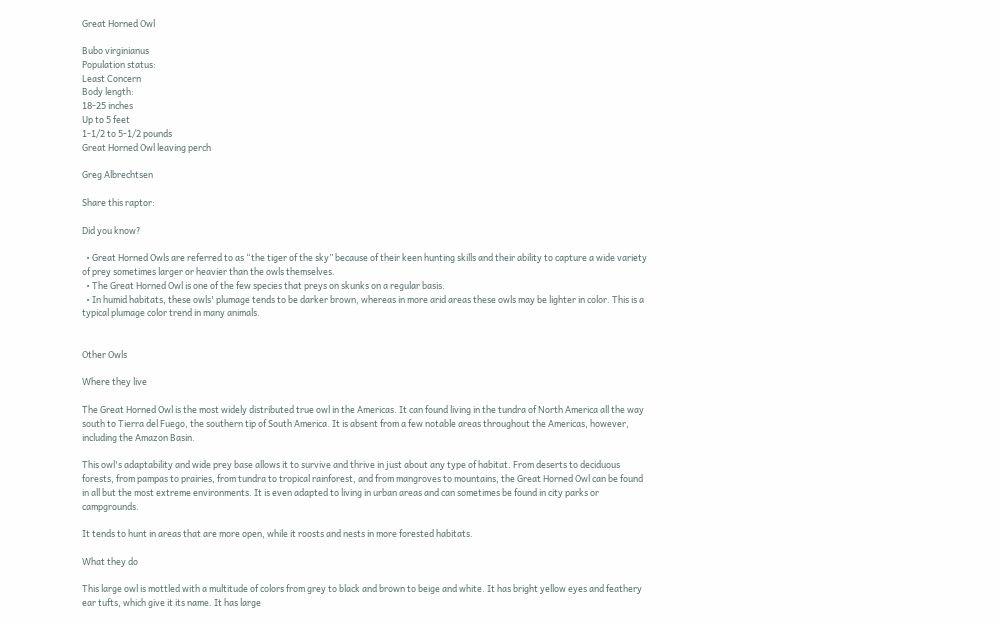Great Horned Owl

Bubo virginianus
Population status:
Least Concern
Body length:
18-25 inches
Up to 5 feet
1-1/2 to 5-1/2 pounds
Great Horned Owl leaving perch

Greg Albrechtsen

Share this raptor:

Did you know?

  • Great Horned Owls are referred to as “the tiger of the sky” because of their keen hunting skills and their ability to capture a wide variety of prey sometimes larger or heavier than the owls themselves.
  • The Great Horned Owl is one of the few species that preys on skunks on a regular basis.
  • In humid habitats, these owls' plumage tends to be darker brown, whereas in more arid areas these owls may be lighter in color. This is a typical plumage color trend in many animals.


Other Owls

Where they live

The Great Horned Owl is the most widely distributed true owl in the Americas. It can found living in the tundra of North America all the way south to Tierra del Fuego, the southern tip of South America. It is absent from a few notable areas throughout the Americas, however, including the Amazon Basin.

This owl's adaptability and wide prey base allows it to survive and thrive in just about any type of habitat. From deserts to deciduous forests, from pampas to prairies, from tundra to tropical rainforest, and from mangroves to mountains, the Great Horned Owl can be found in all but the most extreme environments. It is even adapted to living in urban areas and can sometimes be found in city parks or campgrounds.

It tends to hunt in areas that are more open, while it roosts and nests in more forested habitats.

What they do

This large owl is mottled with a multitude of colors from grey to black and brown to beige and white. It has bright yellow eyes and feathery ear tufts, which give it its name. It has large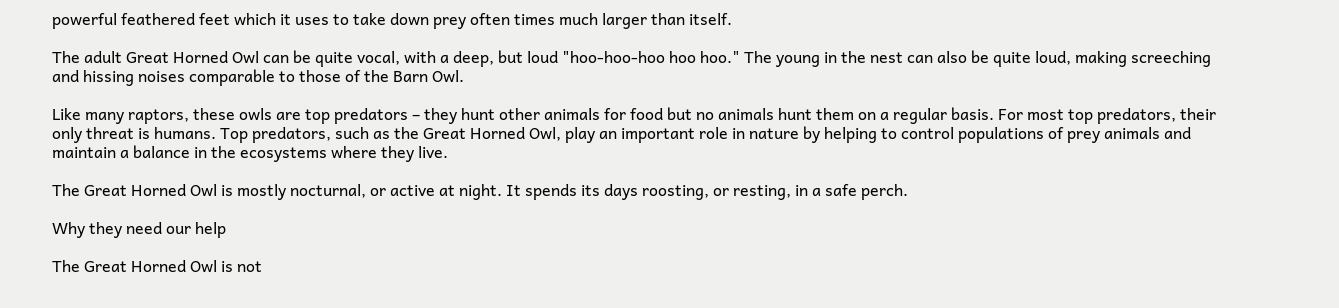powerful feathered feet which it uses to take down prey often times much larger than itself.

The adult Great Horned Owl can be quite vocal, with a deep, but loud "hoo-hoo-hoo hoo hoo." The young in the nest can also be quite loud, making screeching and hissing noises comparable to those of the Barn Owl.

Like many raptors, these owls are top predators – they hunt other animals for food but no animals hunt them on a regular basis. For most top predators, their only threat is humans. Top predators, such as the Great Horned Owl, play an important role in nature by helping to control populations of prey animals and maintain a balance in the ecosystems where they live.

The Great Horned Owl is mostly nocturnal, or active at night. It spends its days roosting, or resting, in a safe perch.

Why they need our help

The Great Horned Owl is not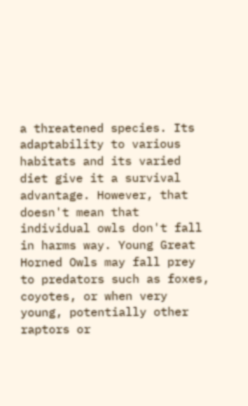a threatened species. Its adaptability to various habitats and its varied diet give it a survival advantage. However, that doesn't mean that individual owls don't fall in harms way. Young Great Horned Owls may fall prey to predators such as foxes, coyotes, or when very young, potentially other raptors or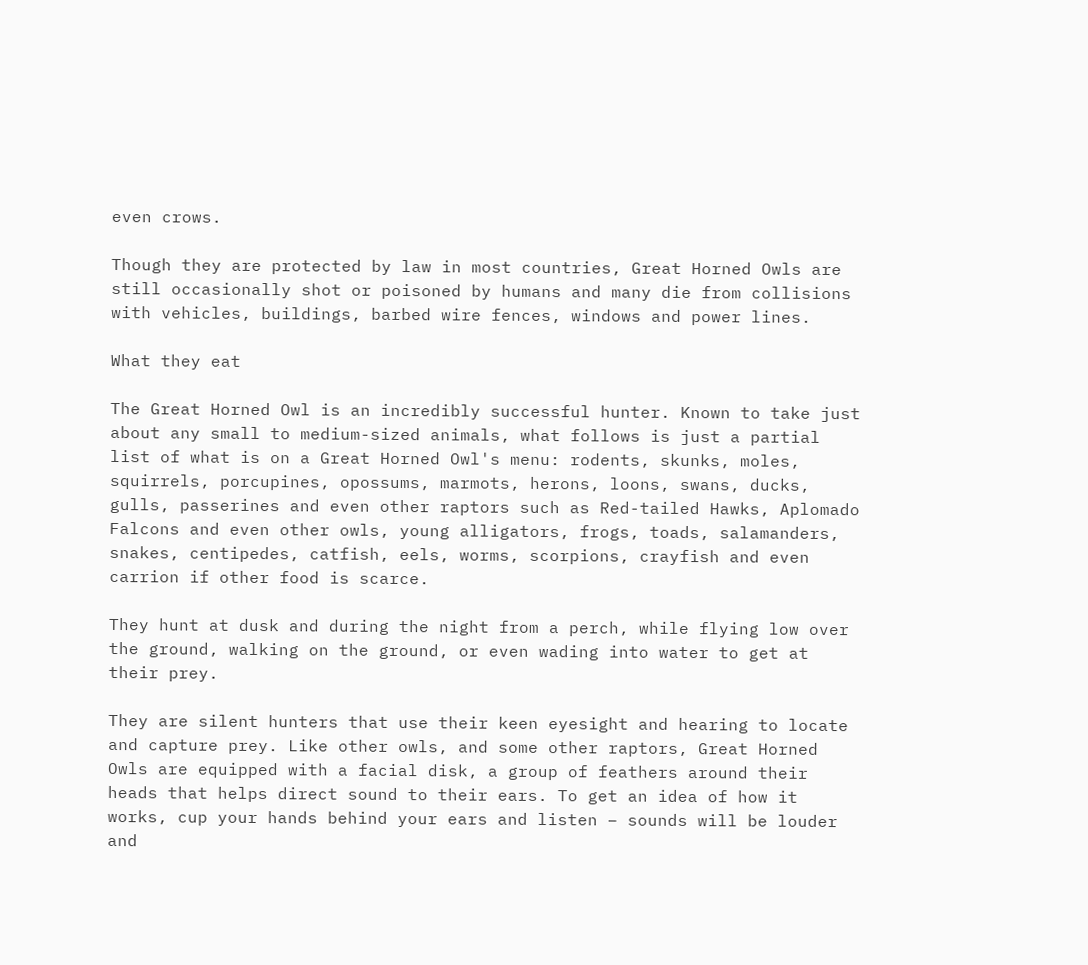even crows.

Though they are protected by law in most countries, Great Horned Owls are still occasionally shot or poisoned by humans and many die from collisions with vehicles, buildings, barbed wire fences, windows and power lines.

What they eat

The Great Horned Owl is an incredibly successful hunter. Known to take just about any small to medium-sized animals, what follows is just a partial list of what is on a Great Horned Owl's menu: rodents, skunks, moles, squirrels, porcupines, opossums, marmots, herons, loons, swans, ducks, gulls, passerines and even other raptors such as Red-tailed Hawks, Aplomado Falcons and even other owls, young alligators, frogs, toads, salamanders, snakes, centipedes, catfish, eels, worms, scorpions, crayfish and even carrion if other food is scarce.

They hunt at dusk and during the night from a perch, while flying low over the ground, walking on the ground, or even wading into water to get at their prey.

They are silent hunters that use their keen eyesight and hearing to locate and capture prey. Like other owls, and some other raptors, Great Horned Owls are equipped with a facial disk, a group of feathers around their heads that helps direct sound to their ears. To get an idea of how it works, cup your hands behind your ears and listen – sounds will be louder and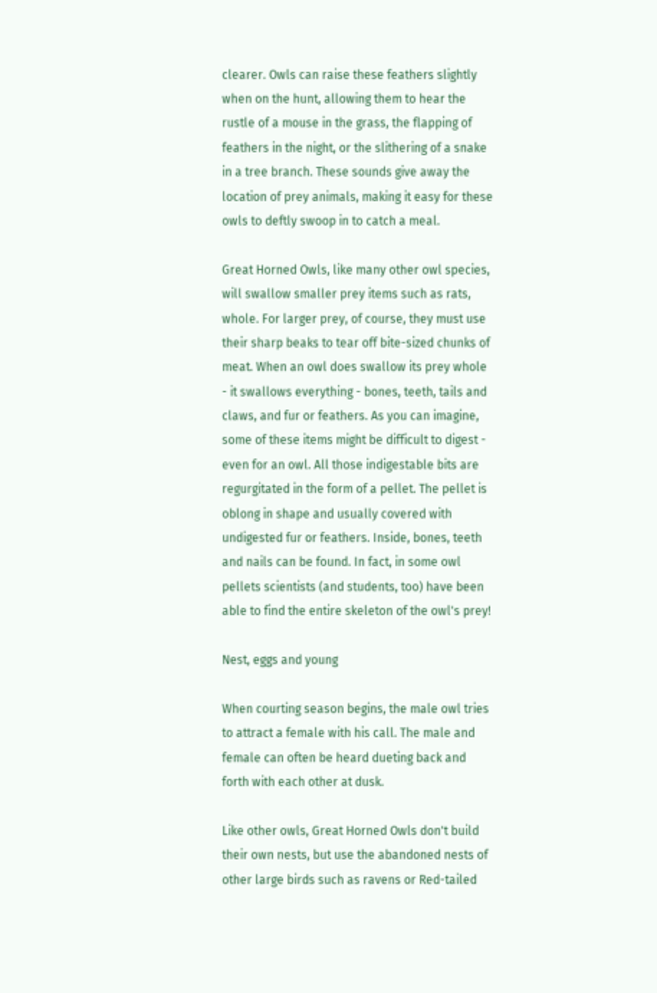clearer. Owls can raise these feathers slightly when on the hunt, allowing them to hear the rustle of a mouse in the grass, the flapping of feathers in the night, or the slithering of a snake in a tree branch. These sounds give away the location of prey animals, making it easy for these owls to deftly swoop in to catch a meal.

Great Horned Owls, like many other owl species, will swallow smaller prey items such as rats, whole. For larger prey, of course, they must use their sharp beaks to tear off bite-sized chunks of meat. When an owl does swallow its prey whole - it swallows everything - bones, teeth, tails and claws, and fur or feathers. As you can imagine, some of these items might be difficult to digest - even for an owl. All those indigestable bits are regurgitated in the form of a pellet. The pellet is oblong in shape and usually covered with undigested fur or feathers. Inside, bones, teeth and nails can be found. In fact, in some owl pellets scientists (and students, too) have been able to find the entire skeleton of the owl's prey!

Nest, eggs and young

When courting season begins, the male owl tries to attract a female with his call. The male and female can often be heard dueting back and forth with each other at dusk.

Like other owls, Great Horned Owls don't build their own nests, but use the abandoned nests of other large birds such as ravens or Red-tailed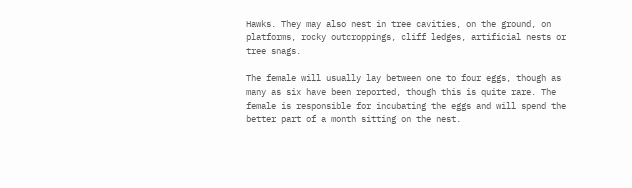Hawks. They may also nest in tree cavities, on the ground, on platforms, rocky outcroppings, cliff ledges, artificial nests or tree snags.

The female will usually lay between one to four eggs, though as many as six have been reported, though this is quite rare. The female is responsible for incubating the eggs and will spend the better part of a month sitting on the nest.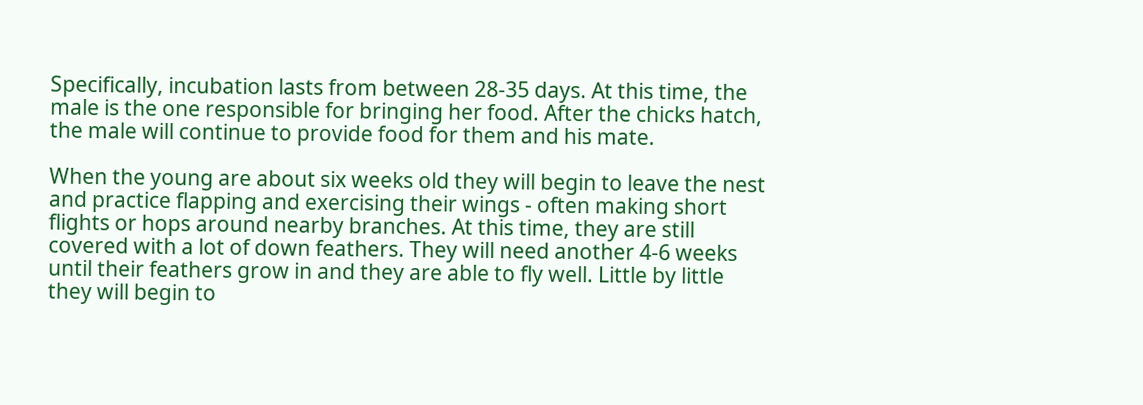Specifically, incubation lasts from between 28-35 days. At this time, the male is the one responsible for bringing her food. After the chicks hatch, the male will continue to provide food for them and his mate.

When the young are about six weeks old they will begin to leave the nest and practice flapping and exercising their wings - often making short flights or hops around nearby branches. At this time, they are still covered with a lot of down feathers. They will need another 4-6 weeks until their feathers grow in and they are able to fly well. Little by little they will begin to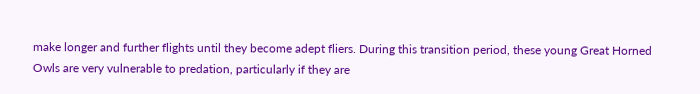make longer and further flights until they become adept fliers. During this transition period, these young Great Horned Owls are very vulnerable to predation, particularly if they are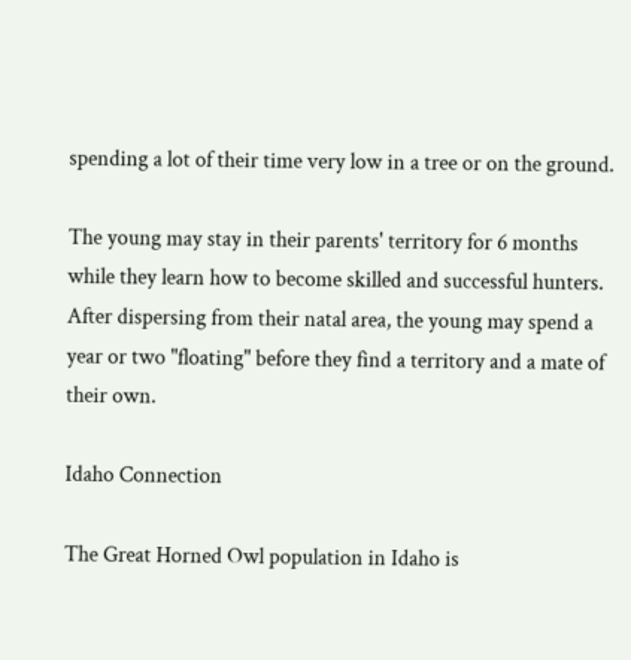spending a lot of their time very low in a tree or on the ground.

The young may stay in their parents' territory for 6 months while they learn how to become skilled and successful hunters. After dispersing from their natal area, the young may spend a year or two "floating" before they find a territory and a mate of their own.

Idaho Connection

The Great Horned Owl population in Idaho is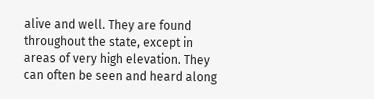alive and well. They are found throughout the state, except in areas of very high elevation. They can often be seen and heard along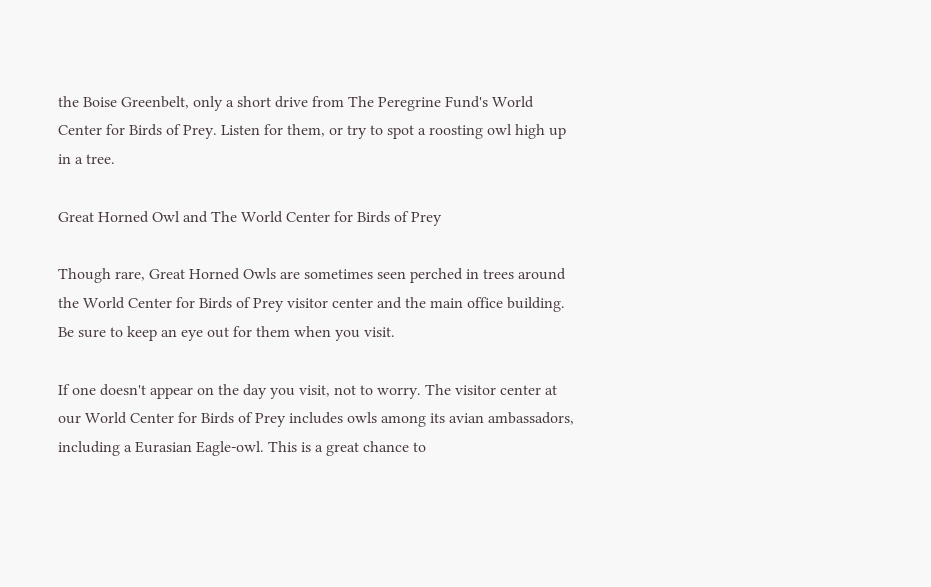the Boise Greenbelt, only a short drive from The Peregrine Fund's World Center for Birds of Prey. Listen for them, or try to spot a roosting owl high up in a tree.

Great Horned Owl and The World Center for Birds of Prey

Though rare, Great Horned Owls are sometimes seen perched in trees around the World Center for Birds of Prey visitor center and the main office building. Be sure to keep an eye out for them when you visit.

If one doesn't appear on the day you visit, not to worry. The visitor center at our World Center for Birds of Prey includes owls among its avian ambassadors, including a Eurasian Eagle-owl. This is a great chance to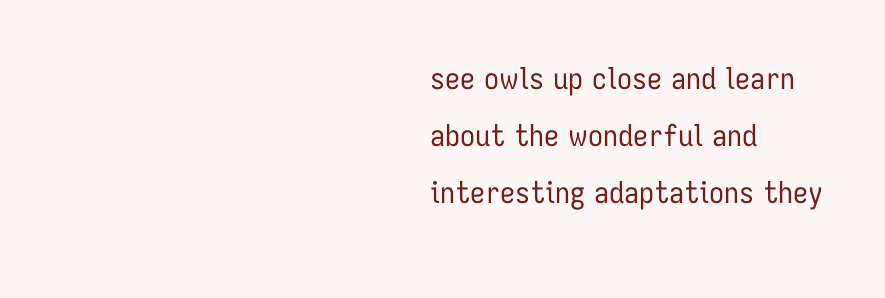see owls up close and learn about the wonderful and interesting adaptations they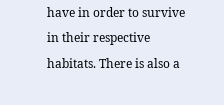have in order to survive in their respective habitats. There is also a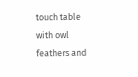touch table with owl feathers and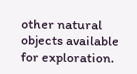other natural objects available for exploration.